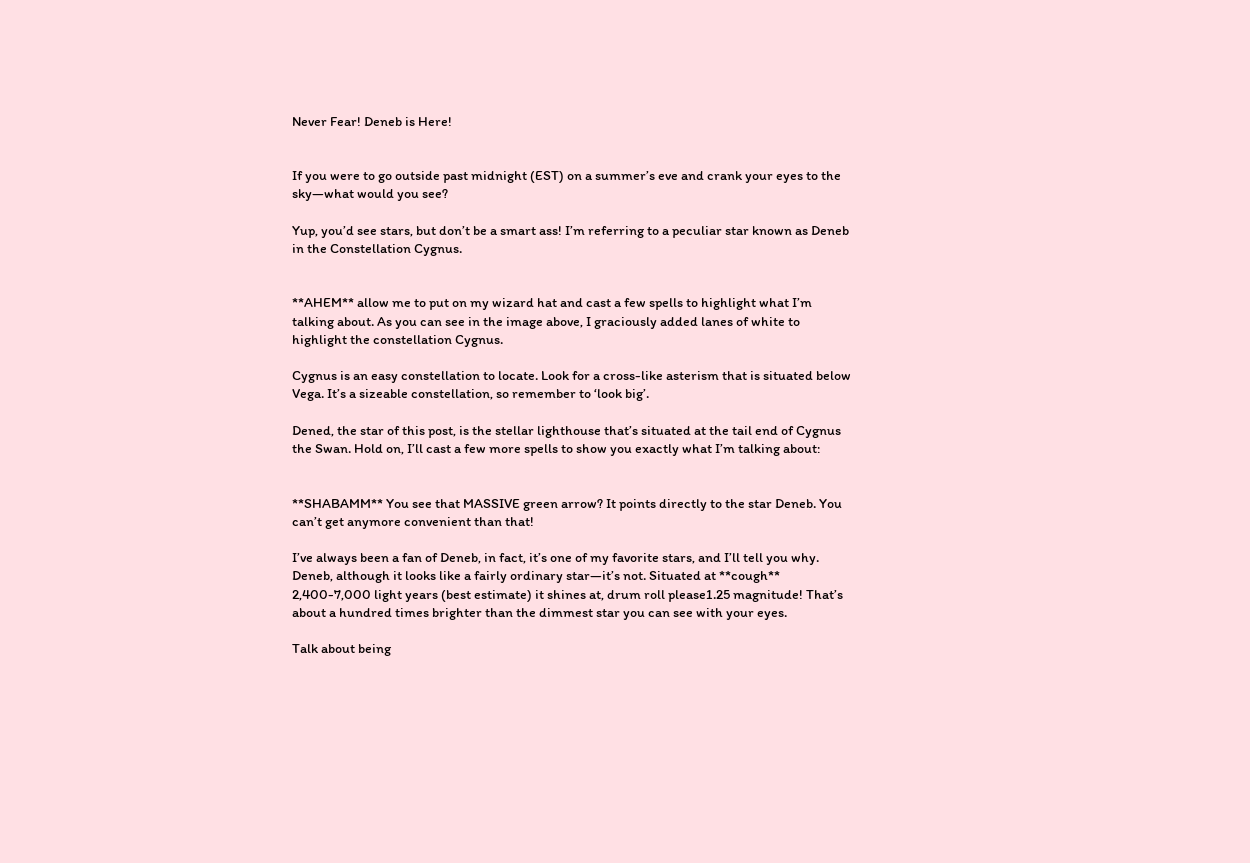Never Fear! Deneb is Here!


If you were to go outside past midnight (EST) on a summer’s eve and crank your eyes to the sky—what would you see?

Yup, you’d see stars, but don’t be a smart ass! I’m referring to a peculiar star known as Deneb in the Constellation Cygnus.


**AHEM** allow me to put on my wizard hat and cast a few spells to highlight what I’m talking about. As you can see in the image above, I graciously added lanes of white to highlight the constellation Cygnus.

Cygnus is an easy constellation to locate. Look for a cross-like asterism that is situated below Vega. It’s a sizeable constellation, so remember to ‘look big’.

Dened, the star of this post, is the stellar lighthouse that’s situated at the tail end of Cygnus the Swan. Hold on, I’ll cast a few more spells to show you exactly what I’m talking about:


**SHABAMM** You see that MASSIVE green arrow? It points directly to the star Deneb. You can’t get anymore convenient than that!

I’ve always been a fan of Deneb, in fact, it’s one of my favorite stars, and I’ll tell you why. Deneb, although it looks like a fairly ordinary star—it’s not. Situated at **cough** 2,400-7,000 light years (best estimate) it shines at, drum roll please1.25 magnitude! That’s about a hundred times brighter than the dimmest star you can see with your eyes.

Talk about being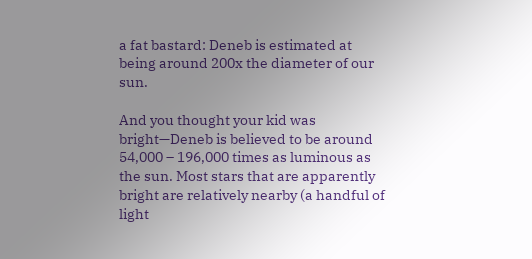a fat bastard: Deneb is estimated at being around 200x the diameter of our sun.

And you thought your kid was bright—Deneb is believed to be around 54,000 – 196,000 times as luminous as the sun. Most stars that are apparently bright are relatively nearby (a handful of light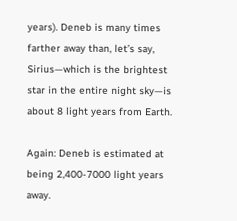years). Deneb is many times farther away than, let’s say, Sirius—which is the brightest star in the entire night sky—is about 8 light years from Earth.

Again: Deneb is estimated at being 2,400-7000 light years away.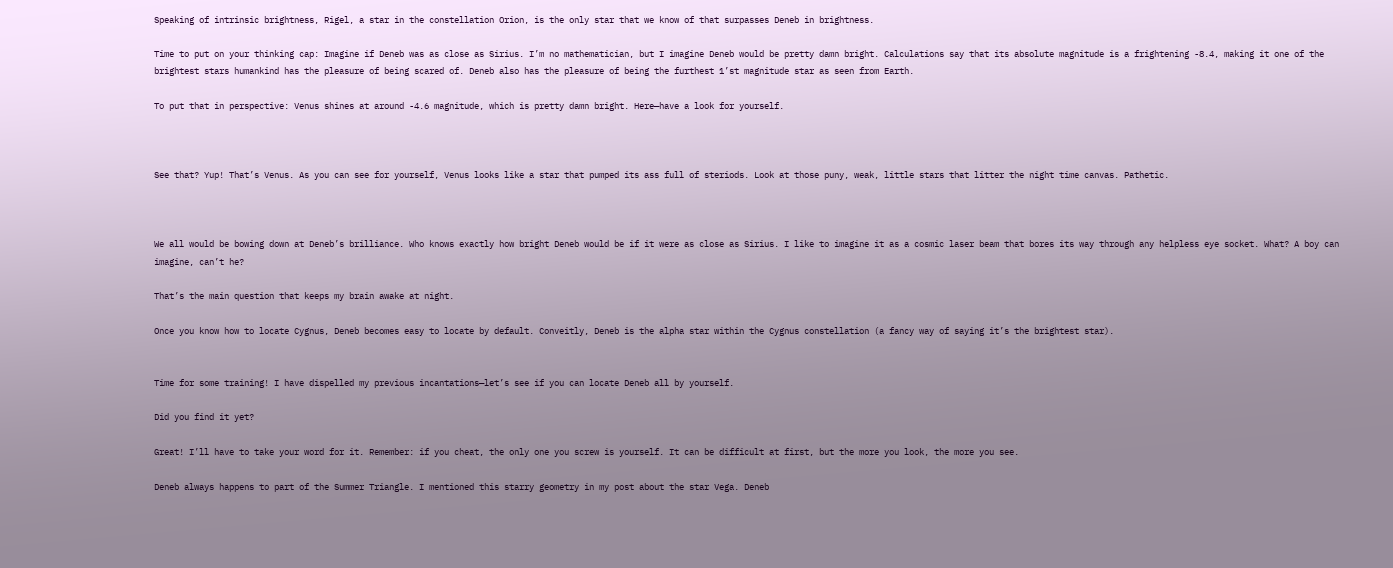Speaking of intrinsic brightness, Rigel, a star in the constellation Orion, is the only star that we know of that surpasses Deneb in brightness.

Time to put on your thinking cap: Imagine if Deneb was as close as Sirius. I’m no mathematician, but I imagine Deneb would be pretty damn bright. Calculations say that its absolute magnitude is a frightening -8.4, making it one of the brightest stars humankind has the pleasure of being scared of. Deneb also has the pleasure of being the furthest 1’st magnitude star as seen from Earth.

To put that in perspective: Venus shines at around -4.6 magnitude, which is pretty damn bright. Here—have a look for yourself.



See that? Yup! That’s Venus. As you can see for yourself, Venus looks like a star that pumped its ass full of steriods. Look at those puny, weak, little stars that litter the night time canvas. Pathetic.



We all would be bowing down at Deneb’s brilliance. Who knows exactly how bright Deneb would be if it were as close as Sirius. I like to imagine it as a cosmic laser beam that bores its way through any helpless eye socket. What? A boy can imagine, can’t he?

That’s the main question that keeps my brain awake at night.

Once you know how to locate Cygnus, Deneb becomes easy to locate by default. Conveitly, Deneb is the alpha star within the Cygnus constellation (a fancy way of saying it’s the brightest star).


Time for some training! I have dispelled my previous incantations—let’s see if you can locate Deneb all by yourself.

Did you find it yet?

Great! I’ll have to take your word for it. Remember: if you cheat, the only one you screw is yourself. It can be difficult at first, but the more you look, the more you see.

Deneb always happens to part of the Summer Triangle. I mentioned this starry geometry in my post about the star Vega. Deneb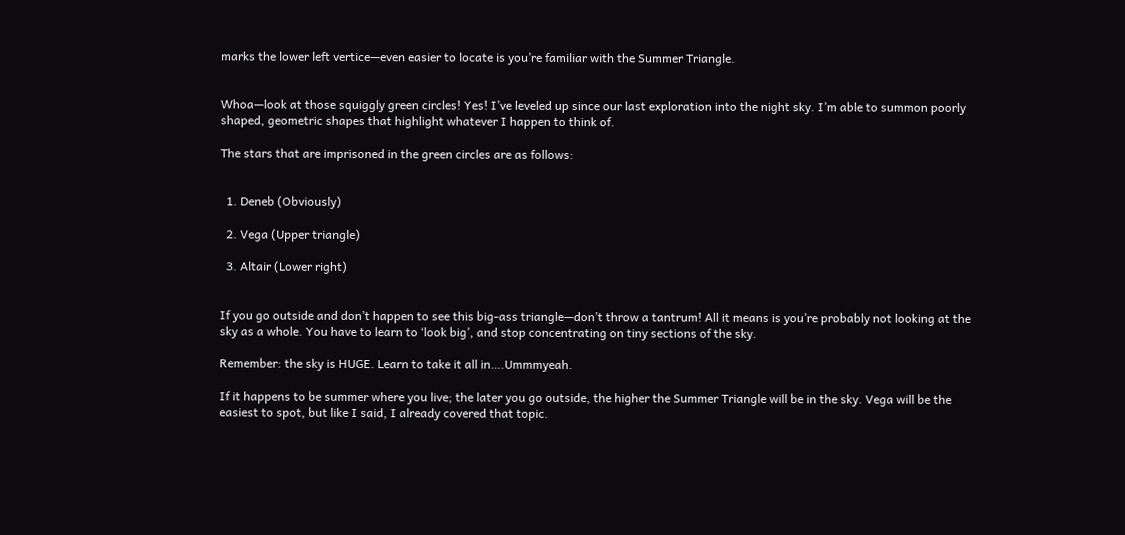marks the lower left vertice—even easier to locate is you’re familiar with the Summer Triangle.


Whoa—look at those squiggly green circles! Yes! I’ve leveled up since our last exploration into the night sky. I’m able to summon poorly shaped, geometric shapes that highlight whatever I happen to think of.

The stars that are imprisoned in the green circles are as follows:


  1. Deneb (Obviously)

  2. Vega (Upper triangle)

  3. Altair (Lower right)


If you go outside and don’t happen to see this big-ass triangle—don’t throw a tantrum! All it means is you’re probably not looking at the sky as a whole. You have to learn to ‘look big’, and stop concentrating on tiny sections of the sky.

Remember: the sky is HUGE. Learn to take it all in….Ummmyeah.

If it happens to be summer where you live; the later you go outside, the higher the Summer Triangle will be in the sky. Vega will be the easiest to spot, but like I said, I already covered that topic.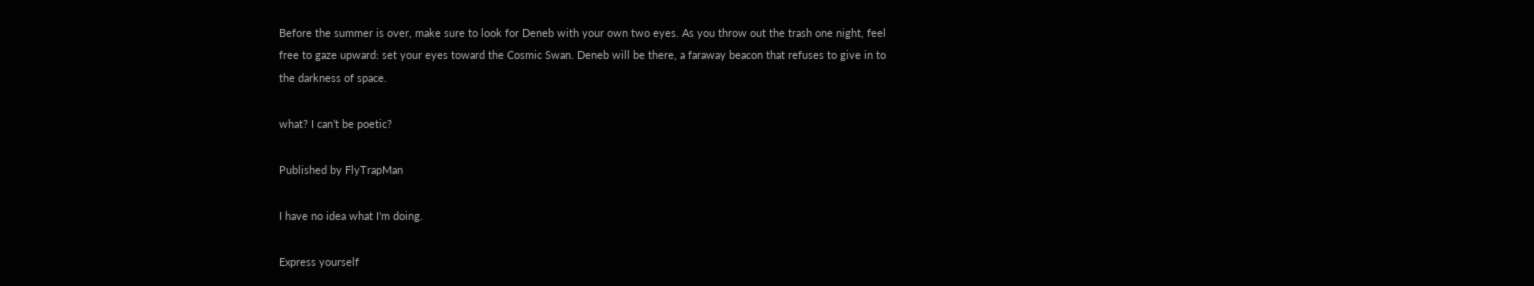Before the summer is over, make sure to look for Deneb with your own two eyes. As you throw out the trash one night, feel free to gaze upward: set your eyes toward the Cosmic Swan. Deneb will be there, a faraway beacon that refuses to give in to the darkness of space.

what? I can’t be poetic?

Published by FlyTrapMan

I have no idea what I'm doing.

Express yourself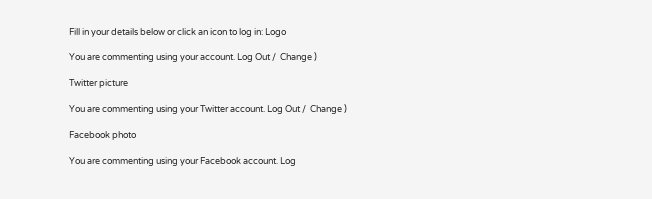Fill in your details below or click an icon to log in: Logo

You are commenting using your account. Log Out /  Change )

Twitter picture

You are commenting using your Twitter account. Log Out /  Change )

Facebook photo

You are commenting using your Facebook account. Log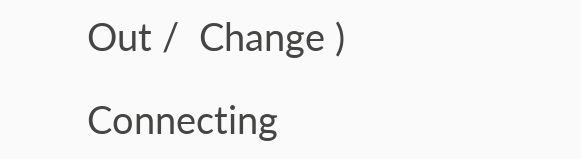Out /  Change )

Connecting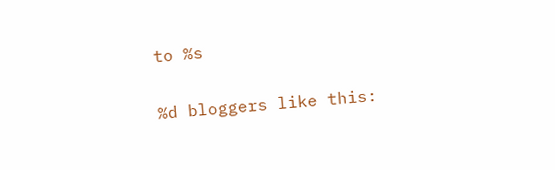to %s

%d bloggers like this: